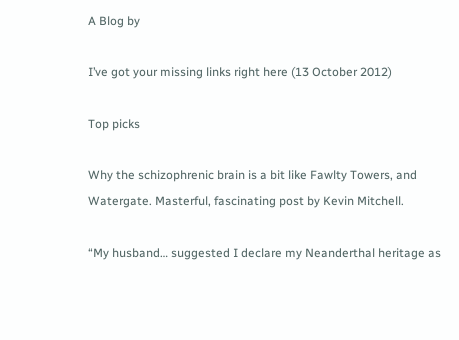A Blog by

I’ve got your missing links right here (13 October 2012)

Top picks

Why the schizophrenic brain is a bit like Fawlty Towers, and Watergate. Masterful, fascinating post by Kevin Mitchell.

“My husband… suggested I declare my Neanderthal heritage as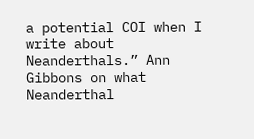a potential COI when I write about Neanderthals.” Ann Gibbons on what Neanderthal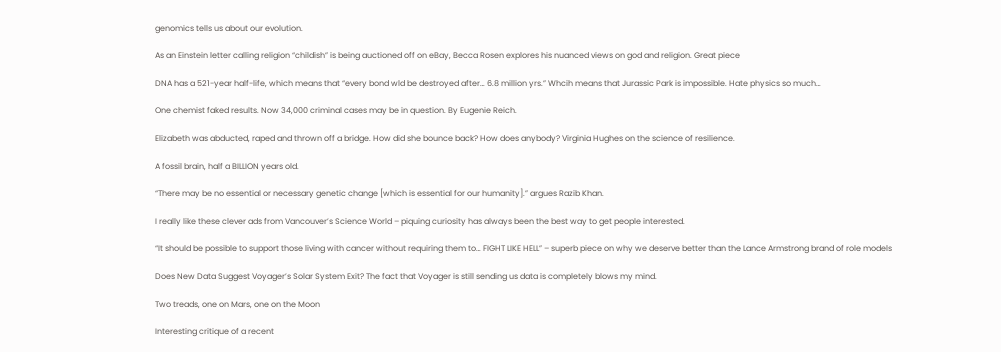genomics tells us about our evolution.

As an Einstein letter calling religion “childish” is being auctioned off on eBay, Becca Rosen explores his nuanced views on god and religion. Great piece

DNA has a 521-year half-life, which means that “every bond wld be destroyed after… 6.8 million yrs.” Whcih means that Jurassic Park is impossible. Hate physics so much…

One chemist faked results. Now 34,000 criminal cases may be in question. By Eugenie Reich.

Elizabeth was abducted, raped and thrown off a bridge. How did she bounce back? How does anybody? Virginia Hughes on the science of resilience.

A fossil brain, half a BILLION years old.

“There may be no essential or necessary genetic change [which is essential for our humanity].” argues Razib Khan.

I really like these clever ads from Vancouver’s Science World – piquing curiosity has always been the best way to get people interested.

“It should be possible to support those living with cancer without requiring them to… FIGHT LIKE HELL” – superb piece on why we deserve better than the Lance Armstrong brand of role models

Does New Data Suggest Voyager’s Solar System Exit? The fact that Voyager is still sending us data is completely blows my mind.

Two treads, one on Mars, one on the Moon

Interesting critique of a recent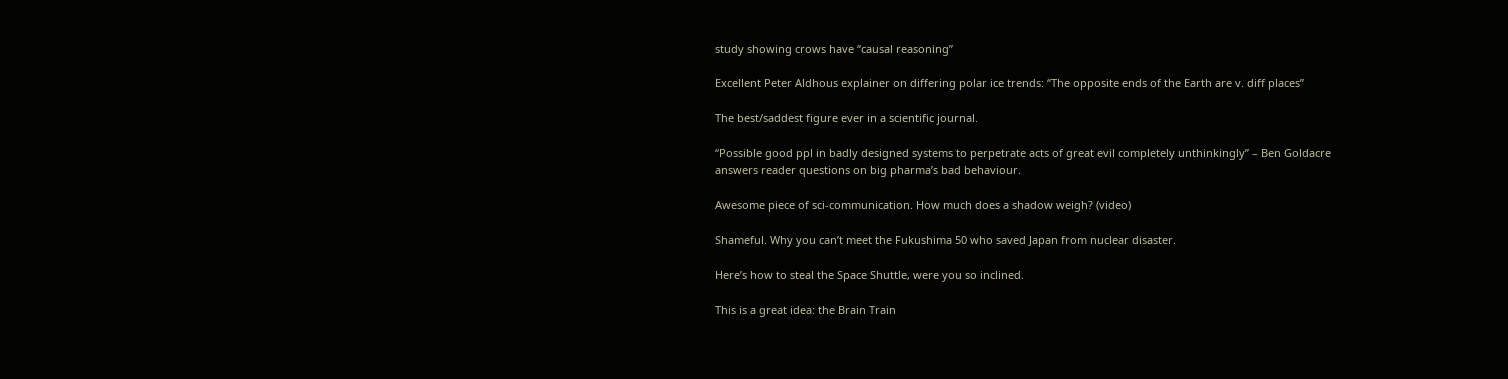study showing crows have “causal reasoning”

Excellent Peter Aldhous explainer on differing polar ice trends: “The opposite ends of the Earth are v. diff places”

The best/saddest figure ever in a scientific journal.

“Possible good ppl in badly designed systems to perpetrate acts of great evil completely unthinkingly” – Ben Goldacre answers reader questions on big pharma’s bad behaviour.

Awesome piece of sci-communication. How much does a shadow weigh? (video)

Shameful. Why you can’t meet the Fukushima 50 who saved Japan from nuclear disaster.

Here’s how to steal the Space Shuttle, were you so inclined.

This is a great idea: the Brain Train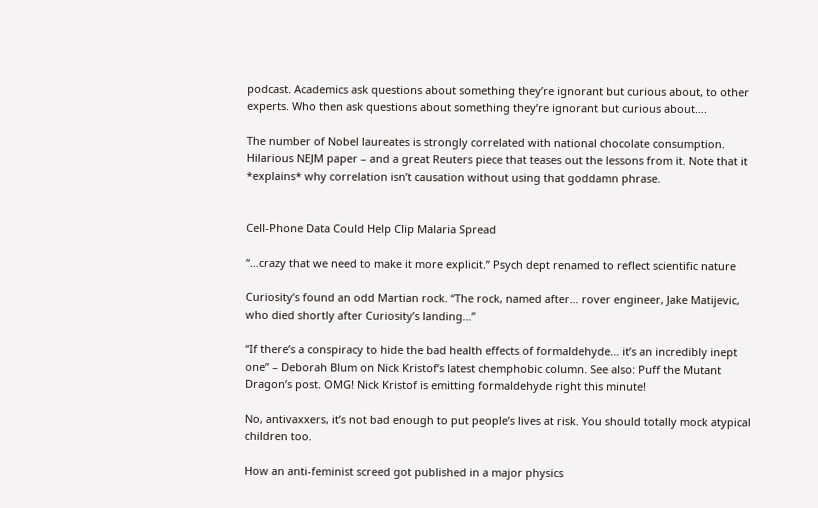podcast. Academics ask questions about something they’re ignorant but curious about, to other experts. Who then ask questions about something they’re ignorant but curious about….

The number of Nobel laureates is strongly correlated with national chocolate consumption. Hilarious NEJM paper – and a great Reuters piece that teases out the lessons from it. Note that it *explains* why correlation isn’t causation without using that goddamn phrase.


Cell-Phone Data Could Help Clip Malaria Spread

“…crazy that we need to make it more explicit.” Psych dept renamed to reflect scientific nature

Curiosity’s found an odd Martian rock. “The rock, named after… rover engineer, Jake Matijevic, who died shortly after Curiosity’s landing…”

“If there’s a conspiracy to hide the bad health effects of formaldehyde… it’s an incredibly inept one” – Deborah Blum on Nick Kristof’s latest chemphobic column. See also: Puff the Mutant Dragon’s post. OMG! Nick Kristof is emitting formaldehyde right this minute!

No, antivaxxers, it’s not bad enough to put people’s lives at risk. You should totally mock atypical children too.

How an anti-feminist screed got published in a major physics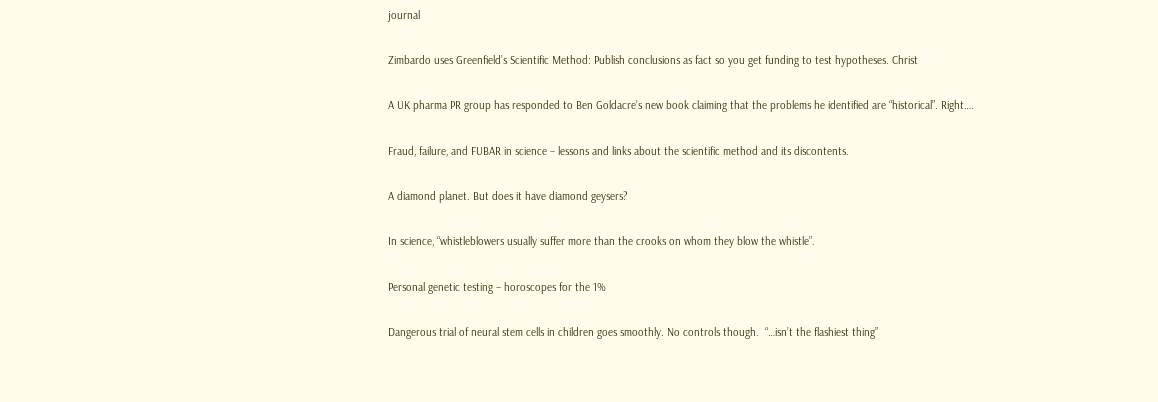journal

Zimbardo uses Greenfield’s Scientific Method: Publish conclusions as fact so you get funding to test hypotheses. Christ

A UK pharma PR group has responded to Ben Goldacre’s new book claiming that the problems he identified are “historical”. Right….

Fraud, failure, and FUBAR in science – lessons and links about the scientific method and its discontents.

A diamond planet. But does it have diamond geysers?

In science, “whistleblowers usually suffer more than the crooks on whom they blow the whistle”.

Personal genetic testing – horoscopes for the 1%

Dangerous trial of neural stem cells in children goes smoothly. No controls though.  “…isn’t the flashiest thing”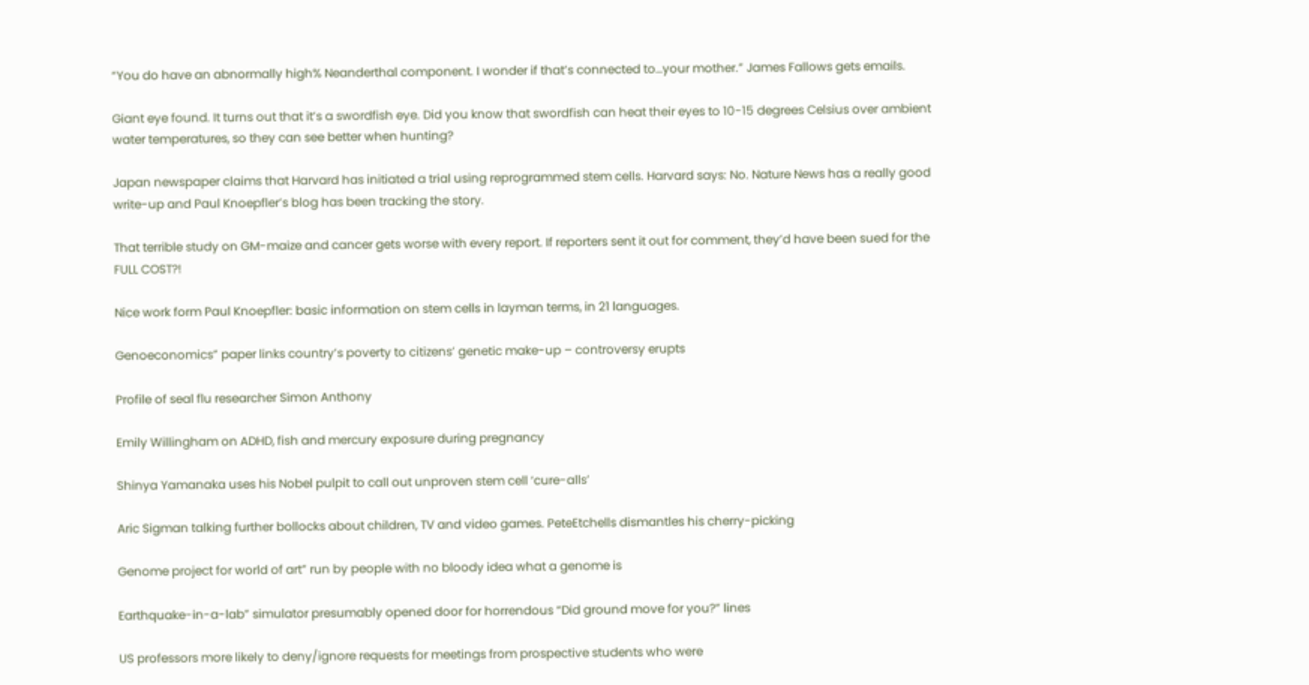“You do have an abnormally high% Neanderthal component. I wonder if that’s connected to…your mother.” James Fallows gets emails.

Giant eye found. It turns out that it’s a swordfish eye. Did you know that swordfish can heat their eyes to 10-15 degrees Celsius over ambient water temperatures, so they can see better when hunting?

Japan newspaper claims that Harvard has initiated a trial using reprogrammed stem cells. Harvard says: No. Nature News has a really good write-up and Paul Knoepfler’s blog has been tracking the story.

That terrible study on GM-maize and cancer gets worse with every report. If reporters sent it out for comment, they’d have been sued for the FULL COST?!

Nice work form Paul Knoepfler: basic information on stem cells in layman terms, in 21 languages.

Genoeconomics” paper links country’s poverty to citizens’ genetic make-up – controversy erupts

Profile of seal flu researcher Simon Anthony

Emily Willingham on ADHD, fish and mercury exposure during pregnancy

Shinya Yamanaka uses his Nobel pulpit to call out unproven stem cell ‘cure-alls’

Aric Sigman talking further bollocks about children, TV and video games. PeteEtchells dismantles his cherry-picking

Genome project for world of art” run by people with no bloody idea what a genome is

Earthquake-in-a-lab” simulator presumably opened door for horrendous “Did ground move for you?” lines

US professors more likely to deny/ignore requests for meetings from prospective students who were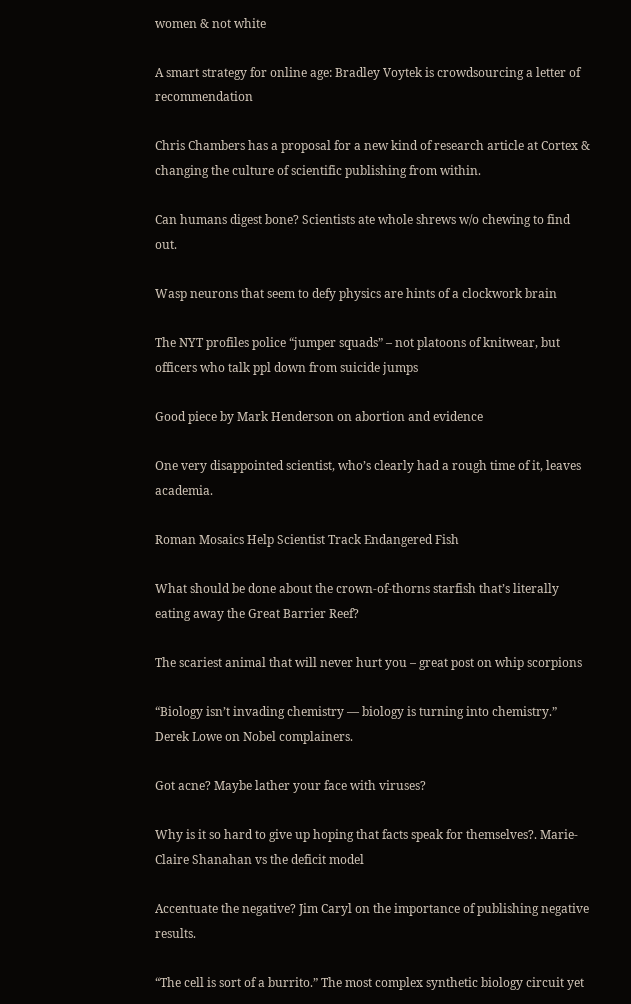women & not white

A smart strategy for online age: Bradley Voytek is crowdsourcing a letter of recommendation

Chris Chambers has a proposal for a new kind of research article at Cortex & changing the culture of scientific publishing from within.

Can humans digest bone? Scientists ate whole shrews w/o chewing to find out.

Wasp neurons that seem to defy physics are hints of a clockwork brain

The NYT profiles police “jumper squads” – not platoons of knitwear, but officers who talk ppl down from suicide jumps

Good piece by Mark Henderson on abortion and evidence

One very disappointed scientist, who’s clearly had a rough time of it, leaves academia.

Roman Mosaics Help Scientist Track Endangered Fish

What should be done about the crown-of-thorns starfish that’s literally eating away the Great Barrier Reef?

The scariest animal that will never hurt you – great post on whip scorpions

“Biology isn’t invading chemistry — biology is turning into chemistry.” Derek Lowe on Nobel complainers.

Got acne? Maybe lather your face with viruses?

Why is it so hard to give up hoping that facts speak for themselves?. Marie-Claire Shanahan vs the deficit model

Accentuate the negative? Jim Caryl on the importance of publishing negative results.

“The cell is sort of a burrito.” The most complex synthetic biology circuit yet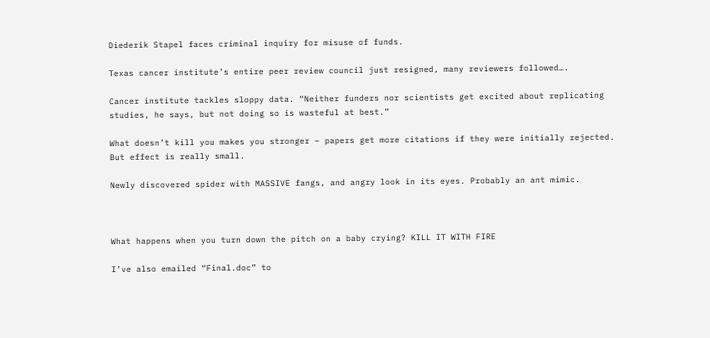Diederik Stapel faces criminal inquiry for misuse of funds.

Texas cancer institute’s entire peer review council just resigned, many reviewers followed….

Cancer institute tackles sloppy data. “Neither funders nor scientists get excited about replicating studies, he says, but not doing so is wasteful at best.”

What doesn’t kill you makes you stronger – papers get more citations if they were initially rejected. But effect is really small.

Newly discovered spider with MASSIVE fangs, and angry look in its eyes. Probably an ant mimic.



What happens when you turn down the pitch on a baby crying? KILL IT WITH FIRE

I’ve also emailed “Final.doc” to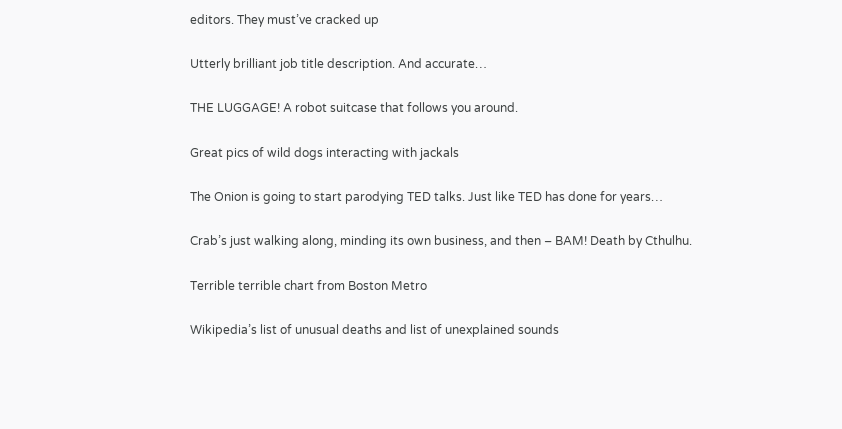editors. They must’ve cracked up

Utterly brilliant job title description. And accurate…

THE LUGGAGE! A robot suitcase that follows you around.

Great pics of wild dogs interacting with jackals

The Onion is going to start parodying TED talks. Just like TED has done for years…

Crab’s just walking along, minding its own business, and then – BAM! Death by Cthulhu.

Terrible terrible chart from Boston Metro

Wikipedia’s list of unusual deaths and list of unexplained sounds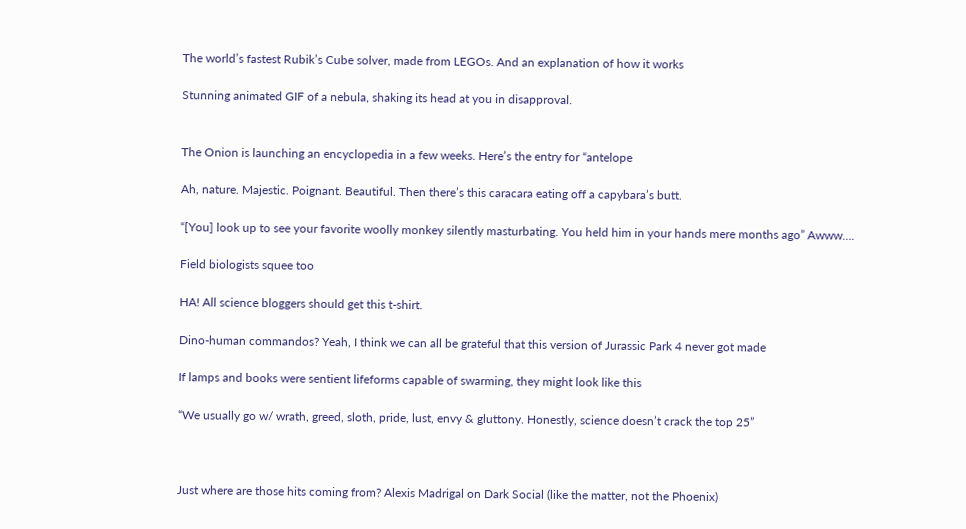The world’s fastest Rubik’s Cube solver, made from LEGOs. And an explanation of how it works

Stunning animated GIF of a nebula, shaking its head at you in disapproval.


The Onion is launching an encyclopedia in a few weeks. Here’s the entry for “antelope

Ah, nature. Majestic. Poignant. Beautiful. Then there’s this caracara eating off a capybara’s butt.

“[You] look up to see your favorite woolly monkey silently masturbating. You held him in your hands mere months ago” Awww….

Field biologists squee too

HA! All science bloggers should get this t-shirt.

Dino-human commandos? Yeah, I think we can all be grateful that this version of Jurassic Park 4 never got made

If lamps and books were sentient lifeforms capable of swarming, they might look like this

“We usually go w/ wrath, greed, sloth, pride, lust, envy & gluttony. Honestly, science doesn’t crack the top 25”



Just where are those hits coming from? Alexis Madrigal on Dark Social (like the matter, not the Phoenix)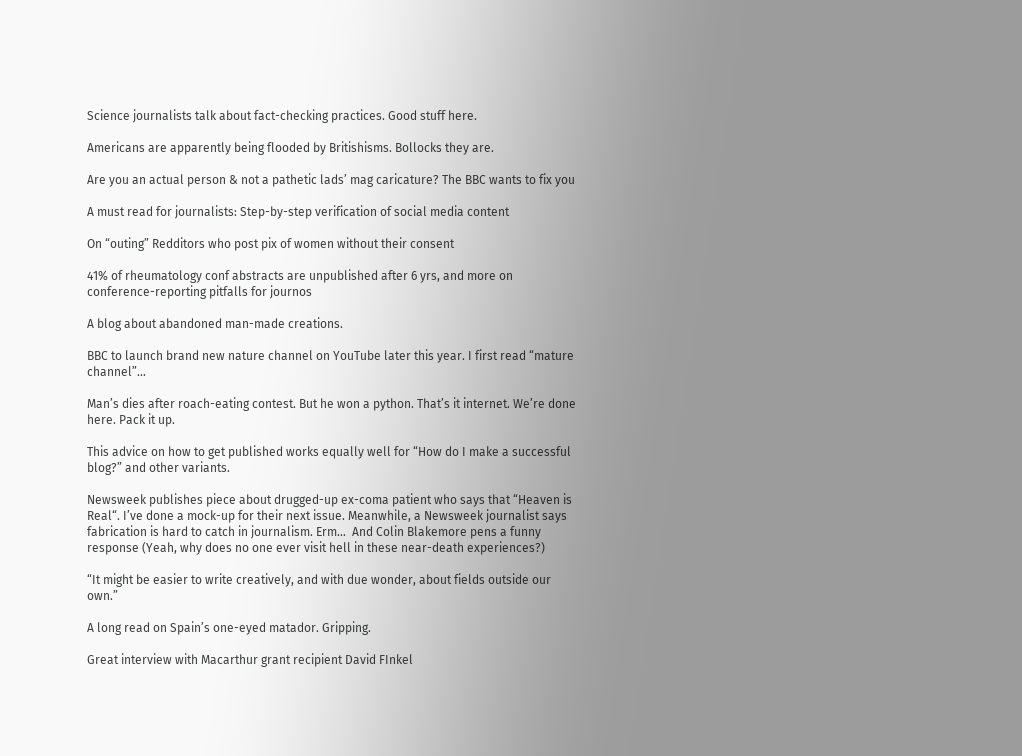Science journalists talk about fact-checking practices. Good stuff here.

Americans are apparently being flooded by Britishisms. Bollocks they are.

Are you an actual person & not a pathetic lads’ mag caricature? The BBC wants to fix you

A must read for journalists: Step-by-step verification of social media content

On “outing” Redditors who post pix of women without their consent

41% of rheumatology conf abstracts are unpublished after 6 yrs, and more on conference-reporting pitfalls for journos

A blog about abandoned man-made creations.

BBC to launch brand new nature channel on YouTube later this year. I first read “mature channel”…

Man’s dies after roach-eating contest. But he won a python. That’s it internet. We’re done here. Pack it up.

This advice on how to get published works equally well for “How do I make a successful blog?” and other variants.

Newsweek publishes piece about drugged-up ex-coma patient who says that “Heaven is Real“. I’ve done a mock-up for their next issue. Meanwhile, a Newsweek journalist says fabrication is hard to catch in journalism. Erm…  And Colin Blakemore pens a funny response (Yeah, why does no one ever visit hell in these near-death experiences?)

“It might be easier to write creatively, and with due wonder, about fields outside our own.”

A long read on Spain’s one-eyed matador. Gripping.

Great interview with Macarthur grant recipient David FInkel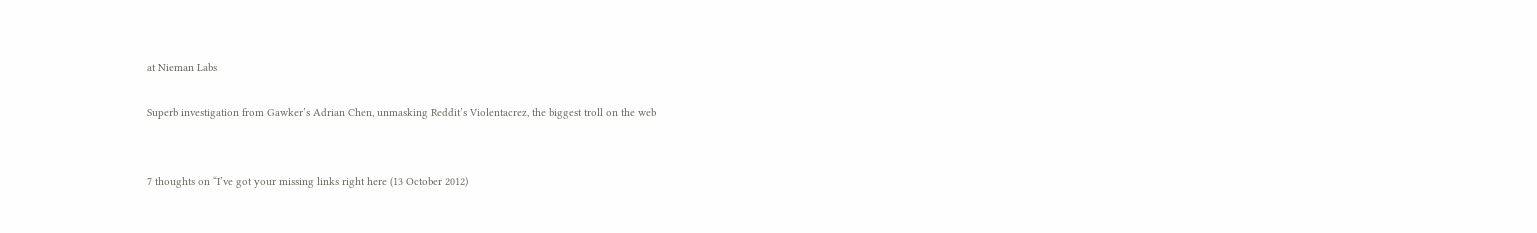at Nieman Labs

Superb investigation from Gawker’s Adrian Chen, unmasking Reddit’s Violentacrez, the biggest troll on the web


7 thoughts on “I’ve got your missing links right here (13 October 2012)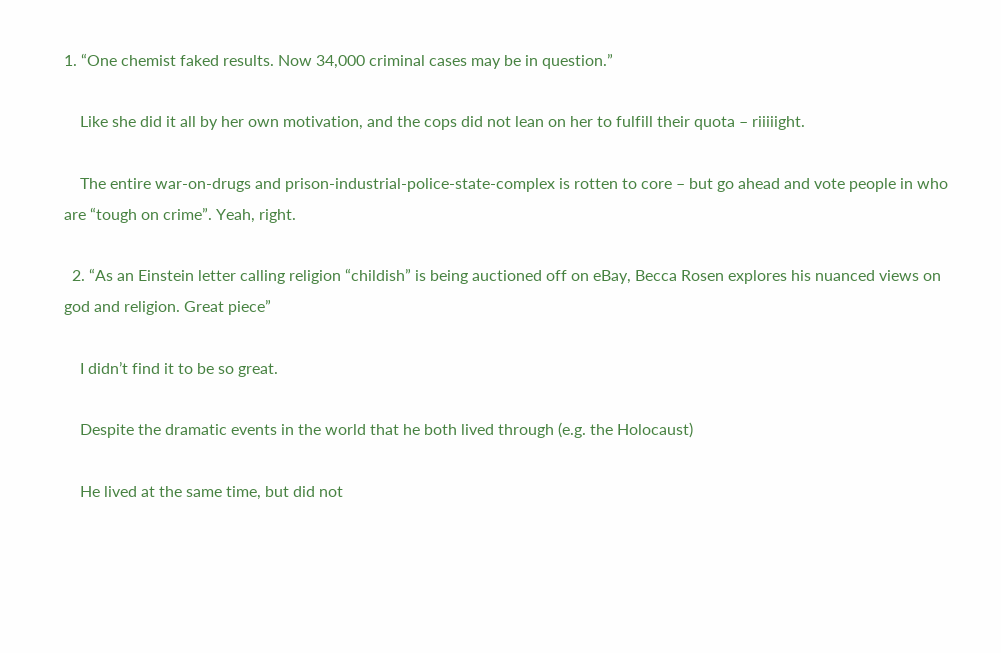1. “One chemist faked results. Now 34,000 criminal cases may be in question.”

    Like she did it all by her own motivation, and the cops did not lean on her to fulfill their quota – riiiiight.

    The entire war-on-drugs and prison-industrial-police-state-complex is rotten to core – but go ahead and vote people in who are “tough on crime”. Yeah, right.

  2. “As an Einstein letter calling religion “childish” is being auctioned off on eBay, Becca Rosen explores his nuanced views on god and religion. Great piece”

    I didn’t find it to be so great.

    Despite the dramatic events in the world that he both lived through (e.g. the Holocaust)

    He lived at the same time, but did not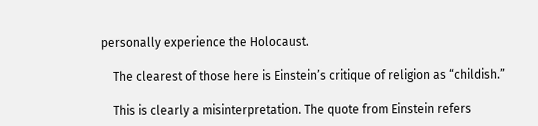personally experience the Holocaust.

    The clearest of those here is Einstein’s critique of religion as “childish.”

    This is clearly a misinterpretation. The quote from Einstein refers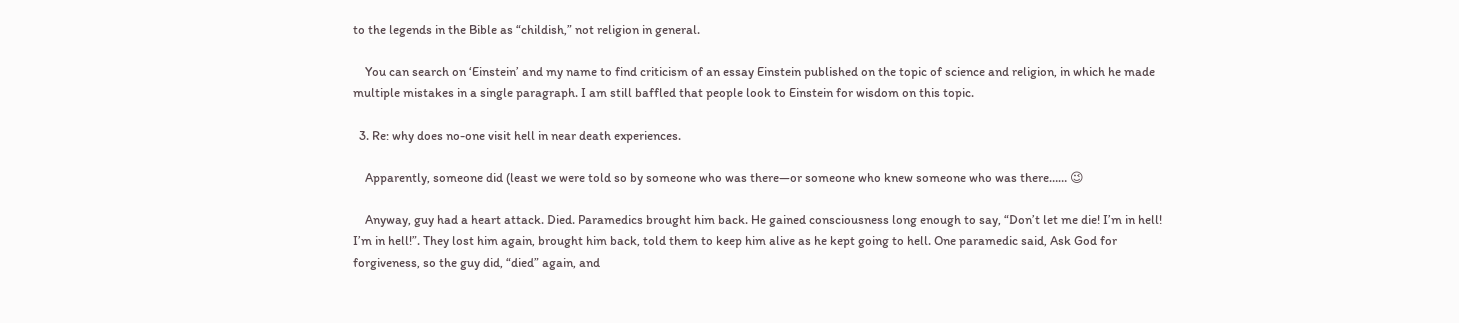to the legends in the Bible as “childish,” not religion in general.

    You can search on ‘Einstein’ and my name to find criticism of an essay Einstein published on the topic of science and religion, in which he made multiple mistakes in a single paragraph. I am still baffled that people look to Einstein for wisdom on this topic.

  3. Re: why does no-one visit hell in near death experiences.

    Apparently, someone did (least we were told so by someone who was there—or someone who knew someone who was there…… 😉

    Anyway, guy had a heart attack. Died. Paramedics brought him back. He gained consciousness long enough to say, “Don’t let me die! I’m in hell! I’m in hell!”. They lost him again, brought him back, told them to keep him alive as he kept going to hell. One paramedic said, Ask God for forgiveness, so the guy did, “died” again, and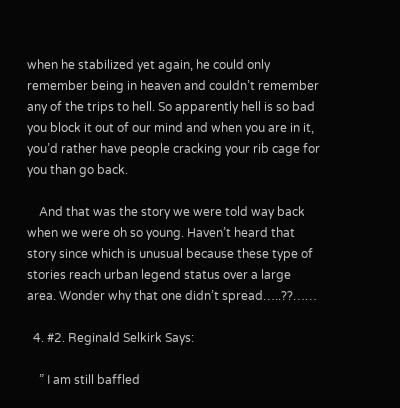when he stabilized yet again, he could only remember being in heaven and couldn’t remember any of the trips to hell. So apparently hell is so bad you block it out of our mind and when you are in it, you’d rather have people cracking your rib cage for you than go back.

    And that was the story we were told way back when we were oh so young. Haven’t heard that story since which is unusual because these type of stories reach urban legend status over a large area. Wonder why that one didn’t spread…..??……

  4. #2. Reginald Selkirk Says:

    ” I am still baffled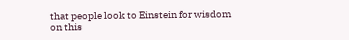that people look to Einstein for wisdom on this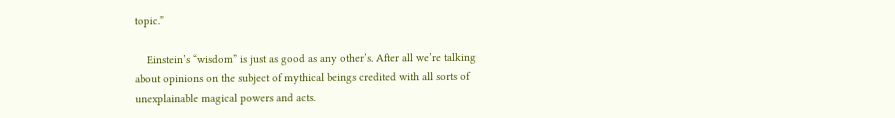topic.”

    Einstein’s “wisdom” is just as good as any other’s. After all we’re talking about opinions on the subject of mythical beings credited with all sorts of unexplainable magical powers and acts.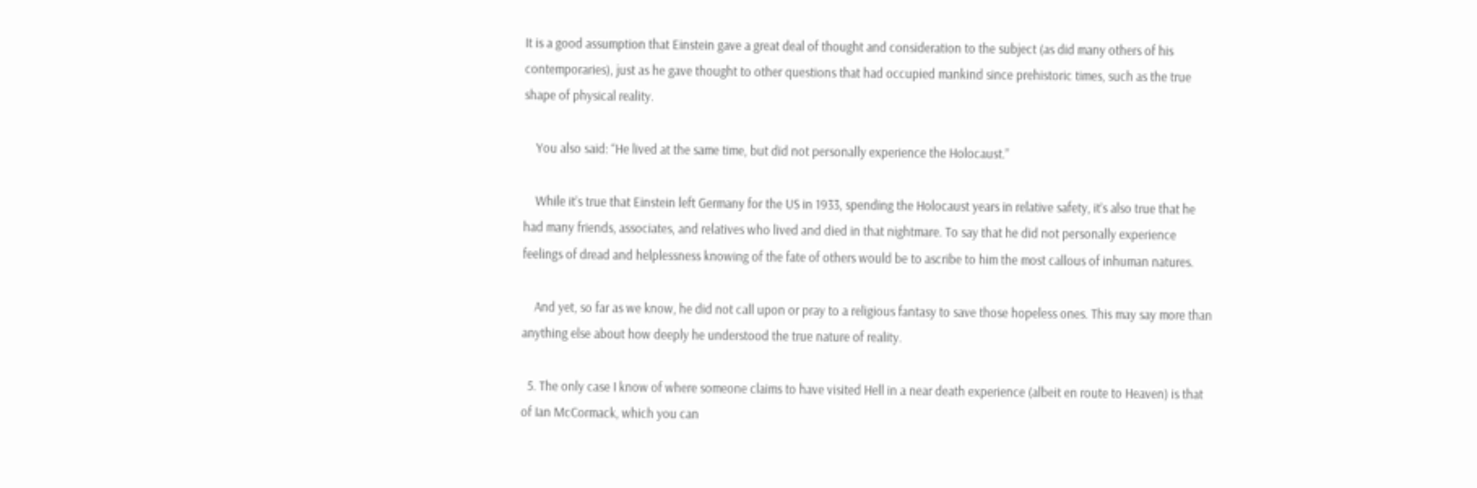It is a good assumption that Einstein gave a great deal of thought and consideration to the subject (as did many others of his contemporaries), just as he gave thought to other questions that had occupied mankind since prehistoric times, such as the true shape of physical reality.

    You also said: “He lived at the same time, but did not personally experience the Holocaust.”

    While it’s true that Einstein left Germany for the US in 1933, spending the Holocaust years in relative safety, it’s also true that he had many friends, associates, and relatives who lived and died in that nightmare. To say that he did not personally experience feelings of dread and helplessness knowing of the fate of others would be to ascribe to him the most callous of inhuman natures.

    And yet, so far as we know, he did not call upon or pray to a religious fantasy to save those hopeless ones. This may say more than anything else about how deeply he understood the true nature of reality.

  5. The only case I know of where someone claims to have visited Hell in a near death experience (albeit en route to Heaven) is that of Ian McCormack, which you can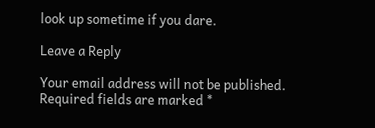look up sometime if you dare.

Leave a Reply

Your email address will not be published. Required fields are marked *